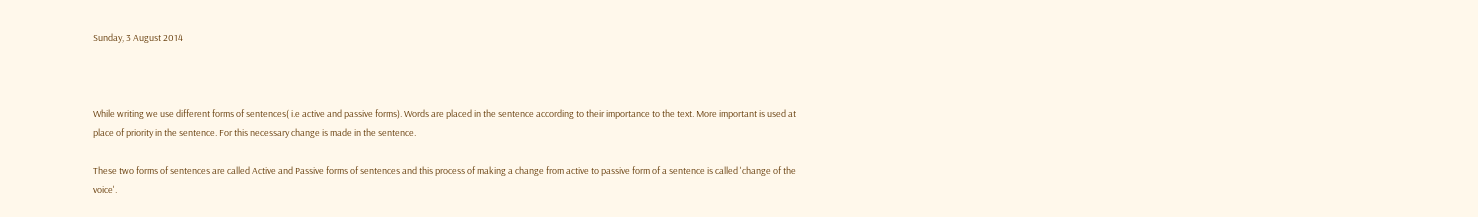Sunday, 3 August 2014



While writing we use different forms of sentences( i.e active and passive forms). Words are placed in the sentence according to their importance to the text. More important is used at place of priority in the sentence. For this necessary change is made in the sentence.

These two forms of sentences are called Active and Passive forms of sentences and this process of making a change from active to passive form of a sentence is called 'change of the voice'.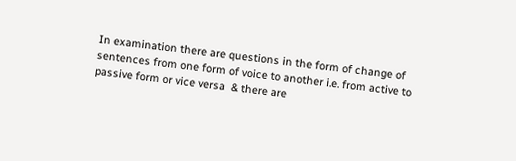In examination there are questions in the form of change of sentences from one form of voice to another i.e. from active to passive form or vice versa  & there are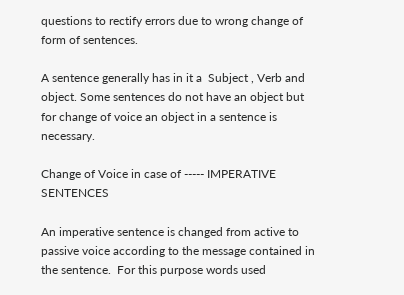questions to rectify errors due to wrong change of form of sentences.

A sentence generally has in it a  Subject , Verb and object. Some sentences do not have an object but for change of voice an object in a sentence is necessary.

Change of Voice in case of ----- IMPERATIVE SENTENCES

An imperative sentence is changed from active to passive voice according to the message contained in the sentence.  For this purpose words used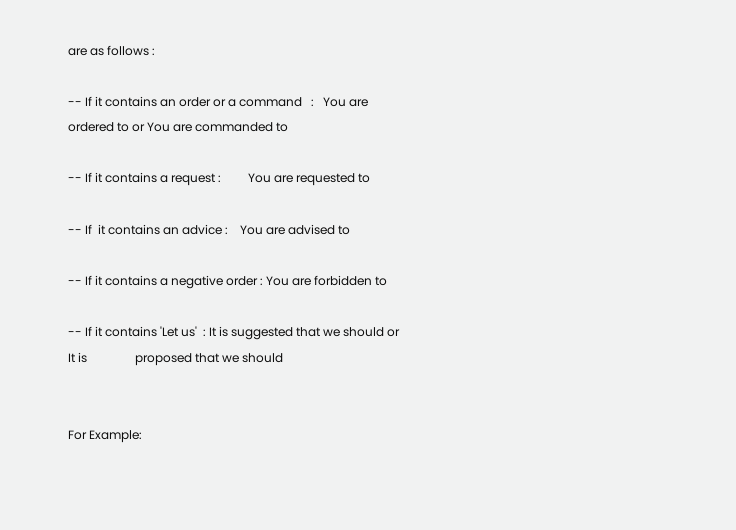are as follows :

-- If it contains an order or a command   :   You are ordered to or You are commanded to

-- If it contains a request :         You are requested to

-- If  it contains an advice :    You are advised to

-- If it contains a negative order : You are forbidden to

-- If it contains 'Let us'  : It is suggested that we should or It is                proposed that we should


For Example: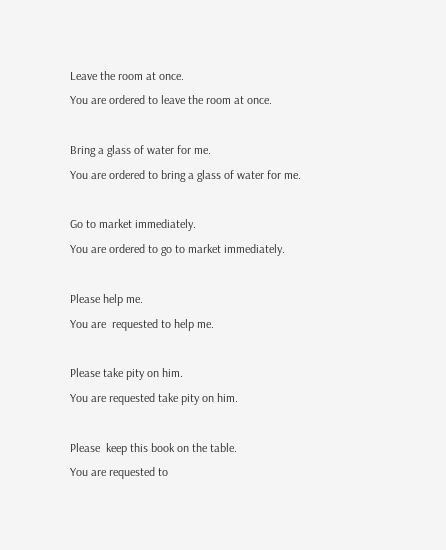Leave the room at once.
You are ordered to leave the room at once.

Bring a glass of water for me.
You are ordered to bring a glass of water for me.

Go to market immediately.
You are ordered to go to market immediately.

Please help me.
You are  requested to help me.

Please take pity on him.
You are requested take pity on him.

Please  keep this book on the table.
You are requested to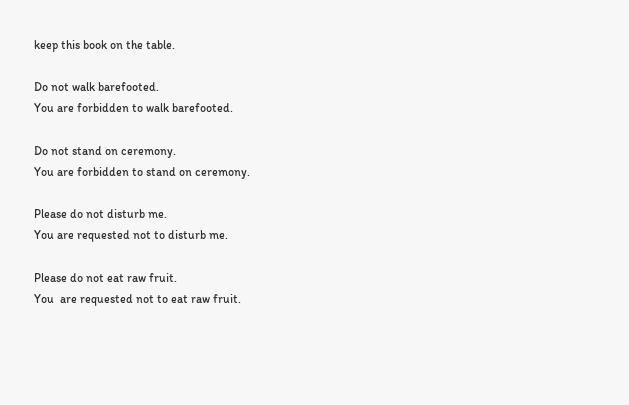keep this book on the table.

Do not walk barefooted.
You are forbidden to walk barefooted.

Do not stand on ceremony.
You are forbidden to stand on ceremony.

Please do not disturb me.
You are requested not to disturb me.

Please do not eat raw fruit.
You  are requested not to eat raw fruit.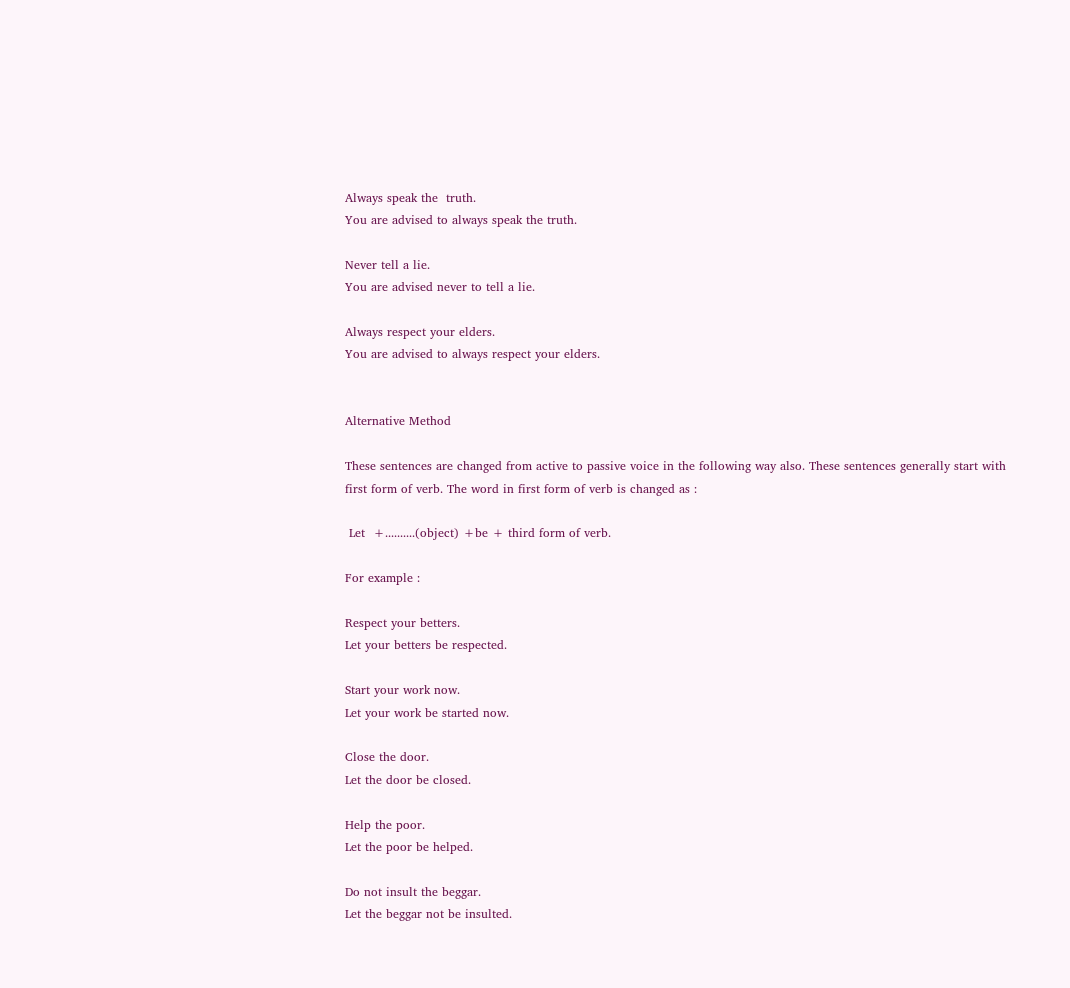Always speak the  truth.
You are advised to always speak the truth.

Never tell a lie.
You are advised never to tell a lie.

Always respect your elders.
You are advised to always respect your elders.


Alternative Method

These sentences are changed from active to passive voice in the following way also. These sentences generally start with first form of verb. The word in first form of verb is changed as :

 Let  +..........(object) +be + third form of verb.

For example :

Respect your betters.
Let your betters be respected.

Start your work now.
Let your work be started now.

Close the door.
Let the door be closed.

Help the poor.
Let the poor be helped.

Do not insult the beggar.
Let the beggar not be insulted.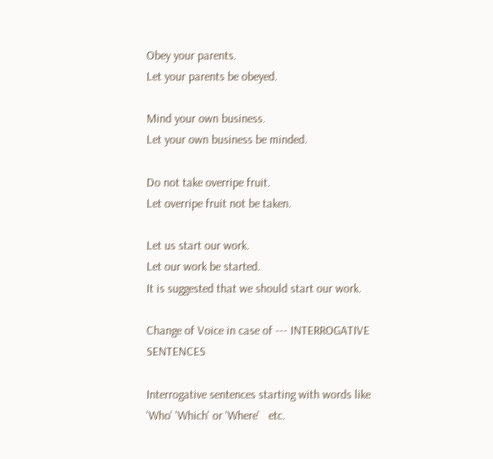Obey your parents.
Let your parents be obeyed.

Mind your own business.
Let your own business be minded.

Do not take overripe fruit.
Let overripe fruit not be taken.

Let us start our work.
Let our work be started.
It is suggested that we should start our work.

Change of Voice in case of --- INTERROGATIVE SENTENCES

Interrogative sentences starting with words like 'Who' 'Which' or 'Where'   etc.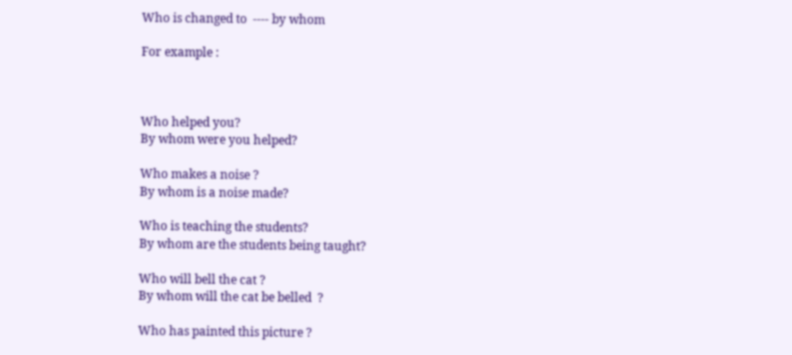Who is changed to  ---- by whom

For example :



Who helped you?
By whom were you helped?

Who makes a noise ?
By whom is a noise made?

Who is teaching the students?
By whom are the students being taught?

Who will bell the cat ?
By whom will the cat be belled  ?

Who has painted this picture ?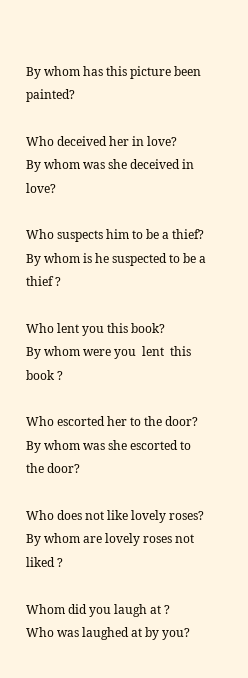By whom has this picture been painted?

Who deceived her in love?
By whom was she deceived in love?

Who suspects him to be a thief?
By whom is he suspected to be a thief ?

Who lent you this book?
By whom were you  lent  this book ?

Who escorted her to the door?
By whom was she escorted to the door?

Who does not like lovely roses?
By whom are lovely roses not liked ?

Whom did you laugh at ?
Who was laughed at by you?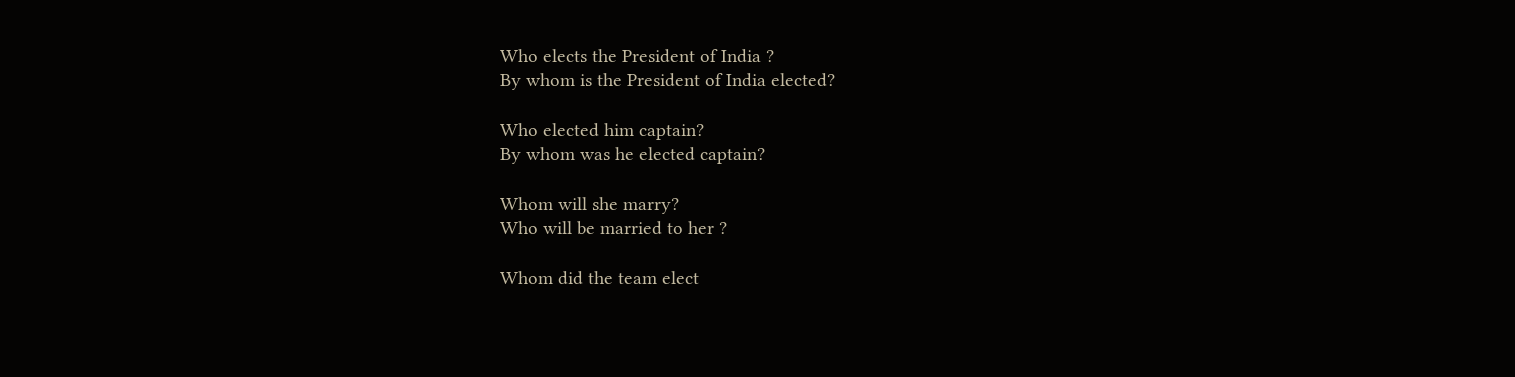Who elects the President of India ?
By whom is the President of India elected?

Who elected him captain?
By whom was he elected captain?

Whom will she marry?
Who will be married to her ?

Whom did the team elect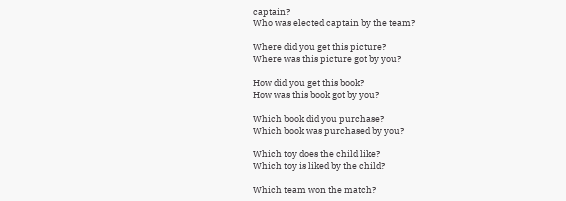captain?
Who was elected captain by the team?

Where did you get this picture?
Where was this picture got by you?

How did you get this book?
How was this book got by you?

Which book did you purchase?
Which book was purchased by you?

Which toy does the child like?
Which toy is liked by the child?

Which team won the match?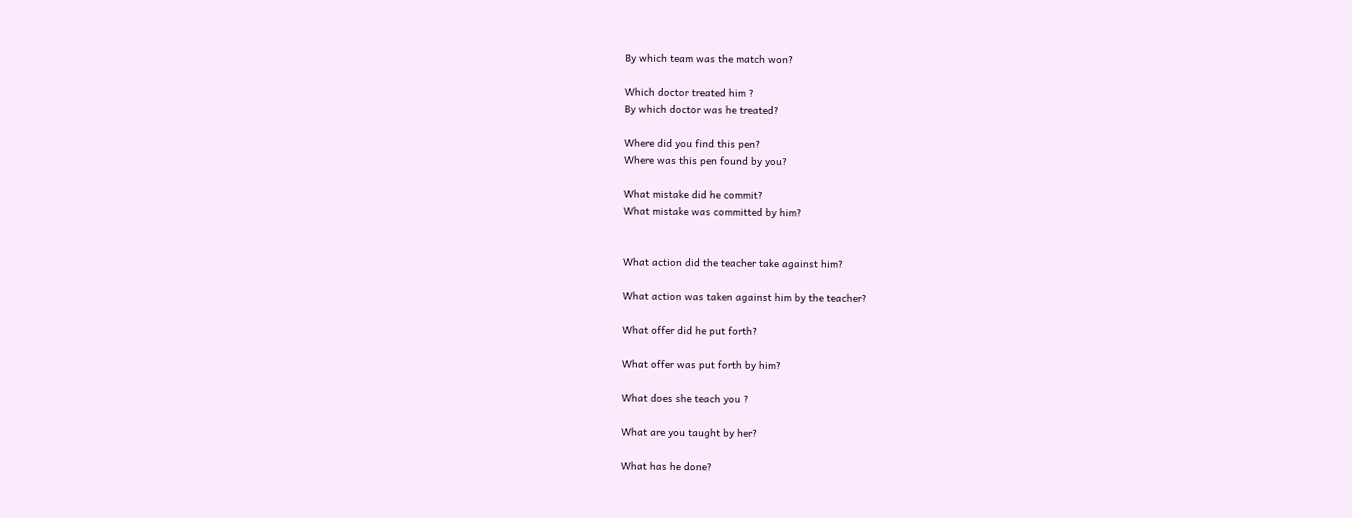By which team was the match won?

Which doctor treated him ?
By which doctor was he treated?

Where did you find this pen?
Where was this pen found by you?

What mistake did he commit?
What mistake was committed by him?


What action did the teacher take against him?

What action was taken against him by the teacher?

What offer did he put forth?

What offer was put forth by him?

What does she teach you ?

What are you taught by her?

What has he done?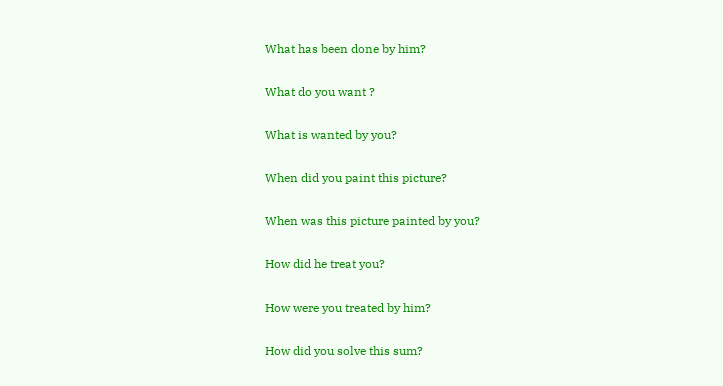What has been done by him?

What do you want ?

What is wanted by you?

When did you paint this picture?

When was this picture painted by you?

How did he treat you?

How were you treated by him?

How did you solve this sum?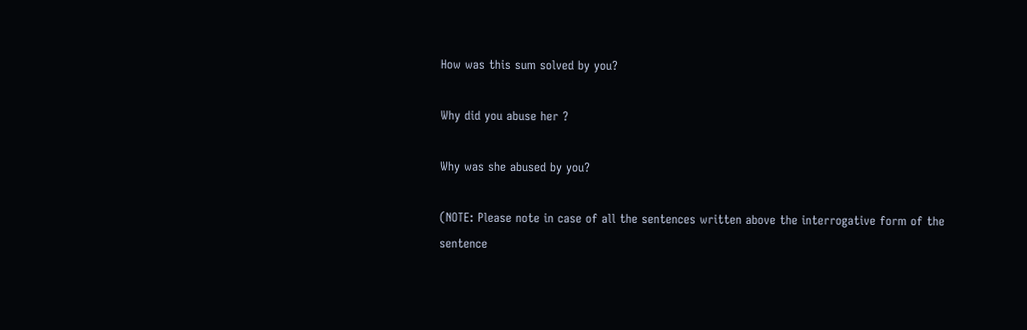How was this sum solved by you?

Why did you abuse her ?

Why was she abused by you?

(NOTE: Please note in case of all the sentences written above the interrogative form of the sentence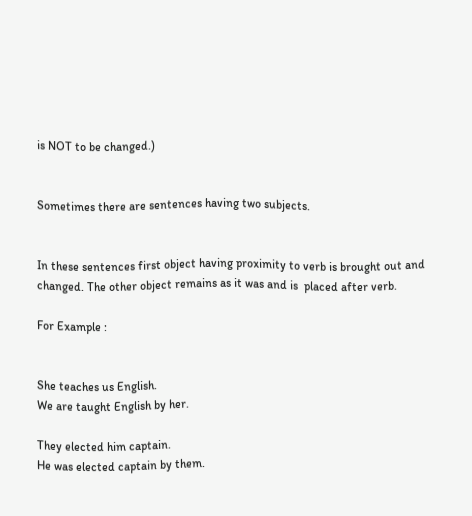is NOT to be changed.)


Sometimes there are sentences having two subjects.


In these sentences first object having proximity to verb is brought out and changed. The other object remains as it was and is  placed after verb.

For Example :


She teaches us English.
We are taught English by her.

They elected him captain.
He was elected captain by them.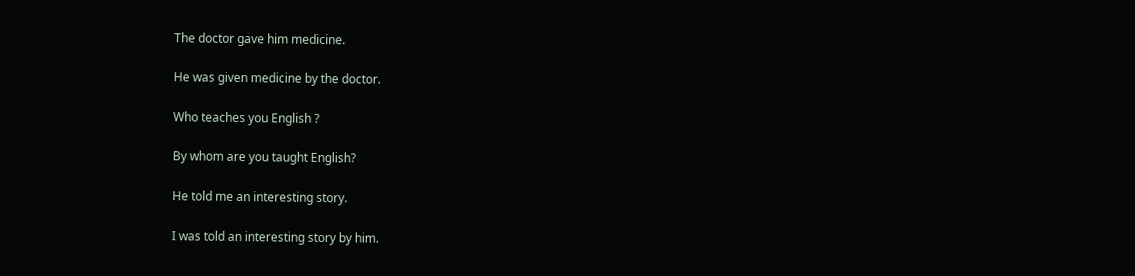The doctor gave him medicine.

He was given medicine by the doctor.

Who teaches you English ?

By whom are you taught English?

He told me an interesting story.

I was told an interesting story by him.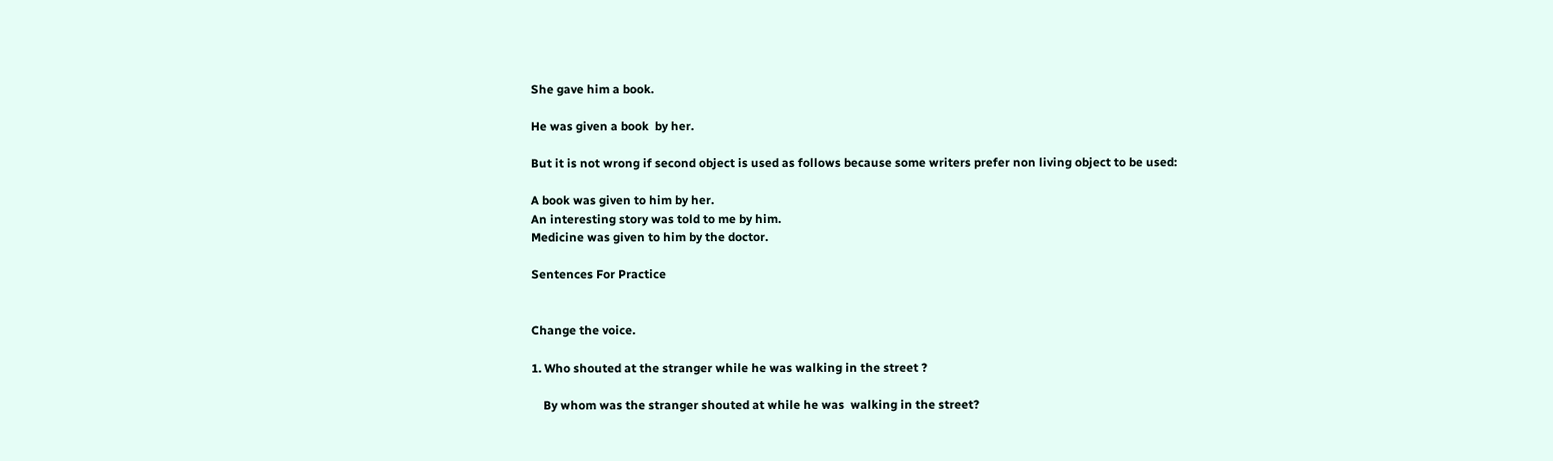She gave him a book.

He was given a book  by her.

But it is not wrong if second object is used as follows because some writers prefer non living object to be used:

A book was given to him by her.
An interesting story was told to me by him.
Medicine was given to him by the doctor.

Sentences For Practice


Change the voice.

1. Who shouted at the stranger while he was walking in the street ?

    By whom was the stranger shouted at while he was  walking in the street?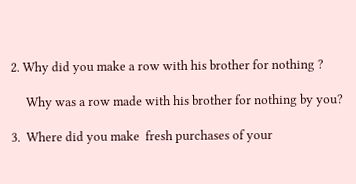2. Why did you make a row with his brother for nothing ?

     Why was a row made with his brother for nothing by you?

3.  Where did you make  fresh purchases of your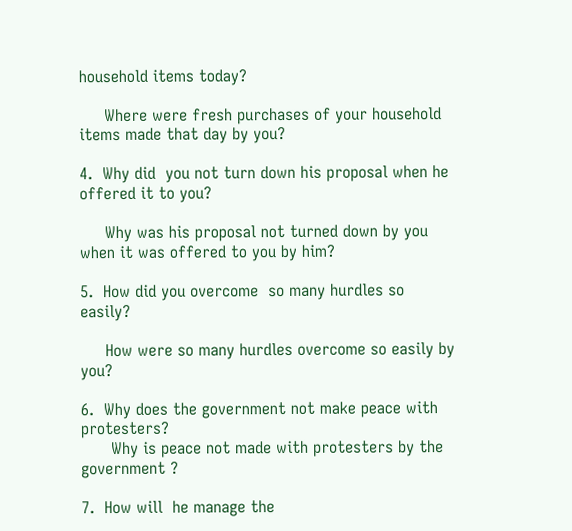household items today?

     Where were fresh purchases of your household items made that day by you?

4.  Why did  you not turn down his proposal when he offered it to you?

     Why was his proposal not turned down by you when it was offered to you by him?

5.  How did you overcome  so many hurdles so easily?

     How were so many hurdles overcome so easily by you?

6.  Why does the government not make peace with  protesters?
      Why is peace not made with protesters by the government ?

7.  How will  he manage the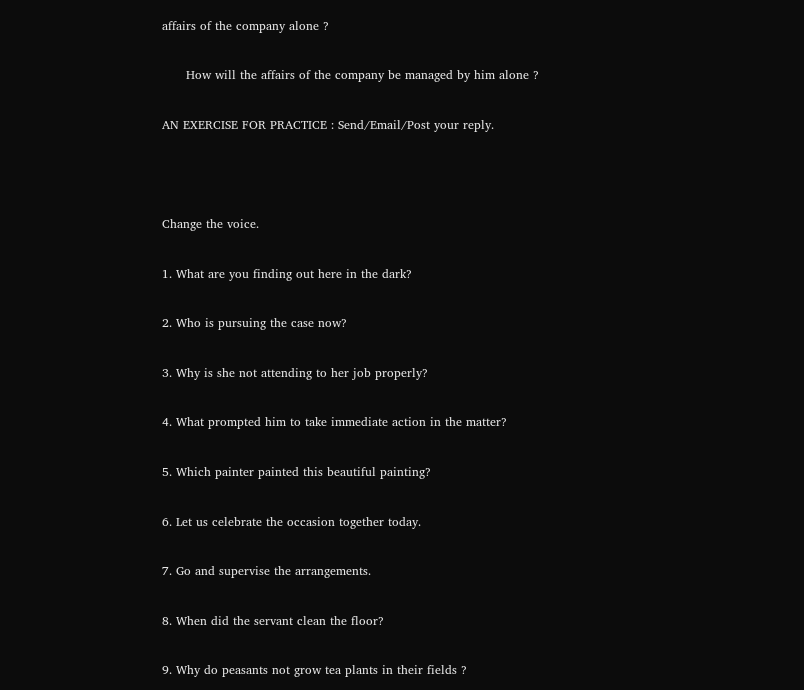affairs of the company alone ?

      How will the affairs of the company be managed by him alone ?

AN EXERCISE FOR PRACTICE : Send/Email/Post your reply.



Change the voice.

1. What are you finding out here in the dark?

2. Who is pursuing the case now?

3. Why is she not attending to her job properly?

4. What prompted him to take immediate action in the matter?

5. Which painter painted this beautiful painting?

6. Let us celebrate the occasion together today.

7. Go and supervise the arrangements.

8. When did the servant clean the floor?

9. Why do peasants not grow tea plants in their fields ?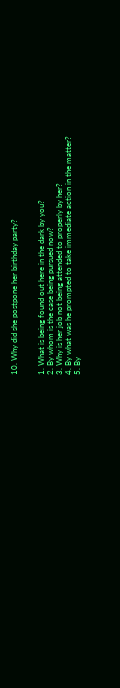10. Why did she postpone her birthday party?


1. What is being found out here in the dark by you?
2. By whom is the case being pursued now?
3. Why is her job not being attended to properly by her?
4. By what was he prompted to take immediate action in the matter?
5. By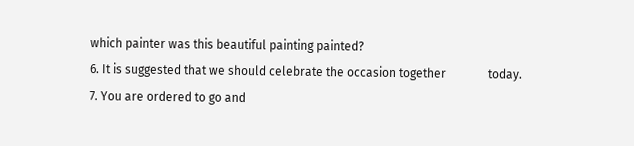which painter was this beautiful painting painted?
6. It is suggested that we should celebrate the occasion together              today.
7. You are ordered to go and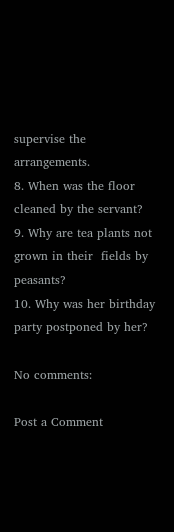supervise the arrangements.
8. When was the floor cleaned by the servant?
9. Why are tea plants not grown in their  fields by peasants?
10. Why was her birthday party postponed by her?

No comments:

Post a Comment